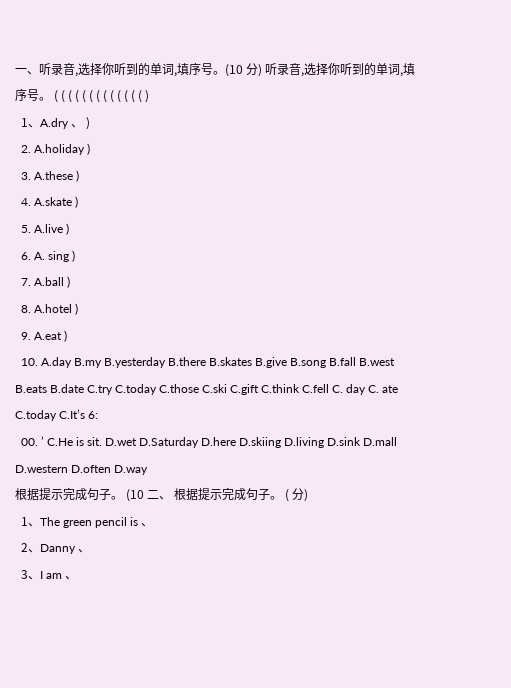一、听录音,选择你听到的单词,填序号。(10 分) 听录音,选择你听到的单词,填序号。 ( ( ( ( ( ( ( ( ( ( ( ( ( )
  1、A.dry 、 )
  2. A.holiday )
  3. A.these )
  4. A.skate )
  5. A.live )
  6. A. sing )
  7. A.ball )
  8. A.hotel )
  9. A.eat )
  10. A.day B.my B.yesterday B.there B.skates B.give B.song B.fall B.west B.eats B.date C.try C.today C.those C.ski C.gift C.think C.fell C. day C. ate C.today C.It’s 6:
  00. ’ C.He is sit. D.wet D.Saturday D.here D.skiing D.living D.sink D.mall D.western D.often D.way
根据提示完成句子。 (10 二、 根据提示完成句子。 ( 分)
  1、The green pencil is 、
  2、Danny 、
  3、I am 、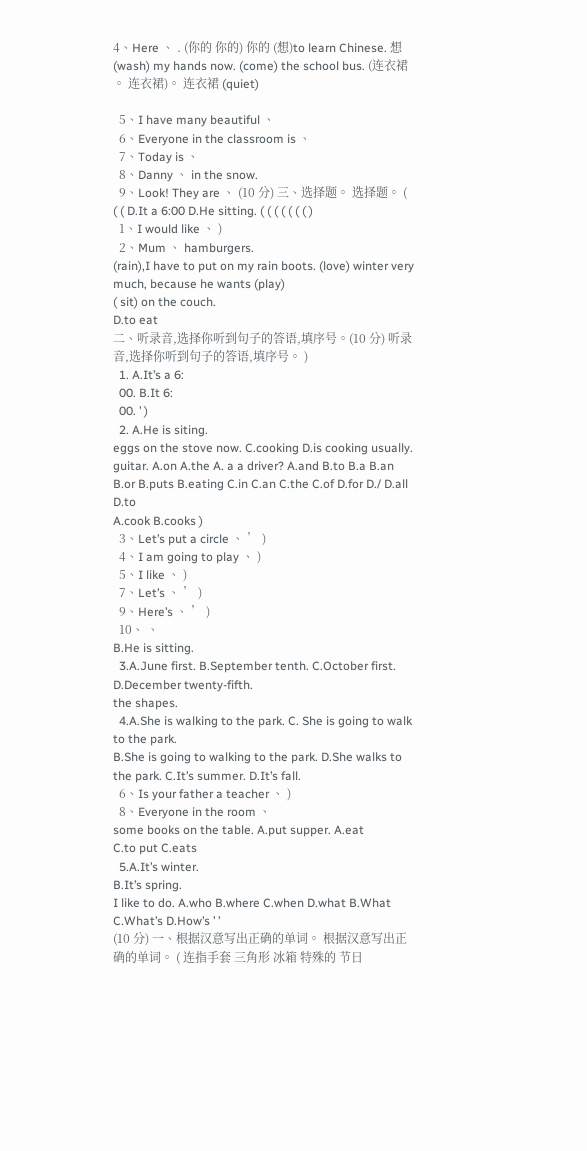4、Here 、 . (你的 你的) 你的 (想)to learn Chinese. 想 (wash) my hands now. (come) the school bus. (连衣裙 。 连衣裙)。 连衣裙 (quiet)

  5、I have many beautiful 、
  6、Everyone in the classroom is 、
  7、Today is 、
  8、Danny 、 in the snow.
  9、Look! They are 、 (10 分) 三、选择题。 选择题。 ( ( ( D.It a 6:00 D.He sitting. ( ( ( ( ( ( ( )
  1、I would like 、 )
  2、Mum 、 hamburgers.
(rain),I have to put on my rain boots. (love) winter very much, because he wants (play)
( sit) on the couch.
D.to eat
二、听录音,选择你听到句子的答语,填序号。(10 分) 听录音,选择你听到句子的答语,填序号。 )
  1. A.It’s a 6:
  00. B.It 6:
  00. ’ )
  2. A.He is siting.
eggs on the stove now. C.cooking D.is cooking usually. guitar. A.on A.the A. a a driver? A.and B.to B.a B.an B.or B.puts B.eating C.in C.an C.the C.of D.for D./ D.all D.to
A.cook B.cooks )
  3、Let’s put a circle 、 ’ )
  4、I am going to play 、 )
  5、I like 、 )
  7、Let’s 、 ’ )
  9、Here’s 、 ’ )
  10、 、
B.He is sitting.
  3.A.June first. B.September tenth. C.October first. D.December twenty-fifth.
the shapes.
  4.A.She is walking to the park. C. She is going to walk to the park.
B.She is going to walking to the park. D.She walks to the park. C.It’s summer. D.It’s fall.
  6、Is your father a teacher 、 )
  8、Everyone in the room 、
some books on the table. A.put supper. A.eat
C.to put C.eats
  5.A.It’s winter.
B.It’s spring.
I like to do. A.who B.where C.when D.what B.What C.What’s D.How’s ’ ’
(10 分) 一、根据汉意写出正确的单词。 根据汉意写出正确的单词。 ( 连指手套 三角形 冰箱 特殊的 节日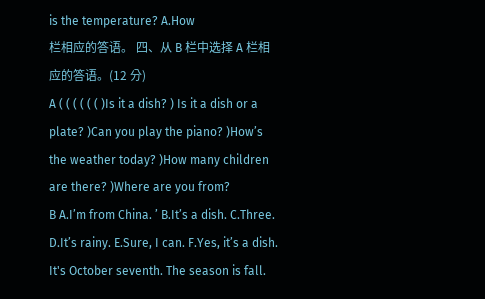is the temperature? A.How
栏相应的答语。 四、从 B 栏中选择 A 栏相应的答语。(12 分)
A ( ( ( ( ( ( )Is it a dish? ) Is it a dish or a plate? )Can you play the piano? )How’s the weather today? )How many children are there? )Where are you from?
B A.I’m from China. ’ B.It’s a dish. C.Three. D.It’s rainy. E.Sure, I can. F.Yes, it’s a dish.
It's October seventh. The season is fall.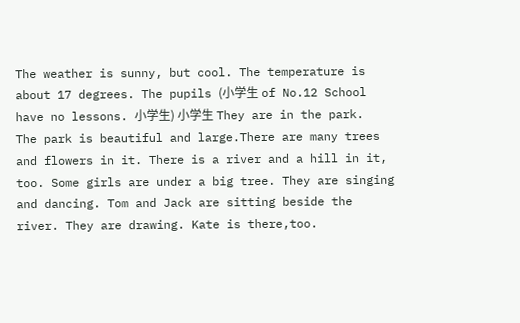The weather is sunny, but cool. The temperature is about 17 degrees. The pupils (小学生 of No.12 School have no lessons. 小学生) 小学生 They are in the park. The park is beautiful and large.There are many trees and flowers in it. There is a river and a hill in it, too. Some girls are under a big tree. They are singing and dancing. Tom and Jack are sitting beside the river. They are drawing. Kate is there,too.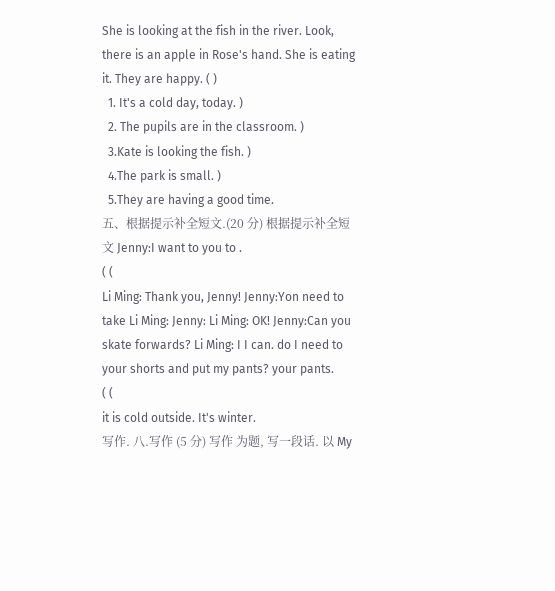She is looking at the fish in the river. Look, there is an apple in Rose's hand. She is eating it. They are happy. ( )
  1. It's a cold day, today. )
  2. The pupils are in the classroom. )
  3.Kate is looking the fish. )
  4.The park is small. )
  5.They are having a good time.
五、根据提示补全短文.(20 分) 根据提示补全短文 Jenny:I want to you to .
( (
Li Ming: Thank you, Jenny! Jenny:Yon need to take Li Ming: Jenny: Li Ming: OK! Jenny:Can you skate forwards? Li Ming: I I can. do I need to your shorts and put my pants? your pants.
( (
it is cold outside. It's winter.
写作. 八.写作 (5 分) 写作 为题, 写一段话. 以 My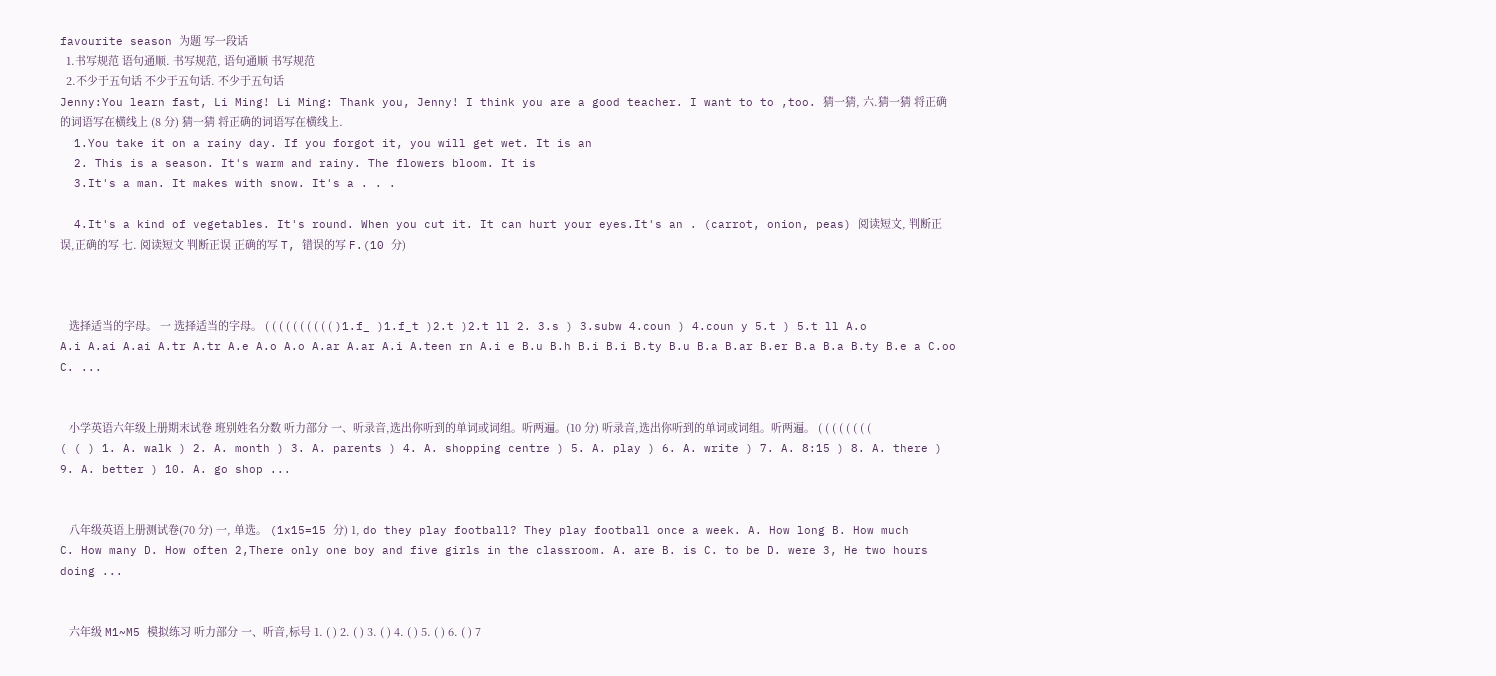favourite season 为题 写一段话
  1.书写规范 语句通顺. 书写规范, 语句通顺 书写规范
  2.不少于五句话 不少于五句话. 不少于五句话
Jenny:You learn fast, Li Ming! Li Ming: Thank you, Jenny! I think you are a good teacher. I want to to ,too. 猜一猜, 六.猜一猜 将正确的词语写在横线上 (8 分) 猜一猜 将正确的词语写在横线上.
  1.You take it on a rainy day. If you forgot it, you will get wet. It is an
  2. This is a season. It's warm and rainy. The flowers bloom. It is
  3.It's a man. It makes with snow. It's a . . .

  4.It's a kind of vegetables. It's round. When you cut it. It can hurt your eyes.It's an . (carrot, onion, peas) 阅读短文, 判断正误,正确的写 七. 阅读短文 判断正误 正确的写 T, 错误的写 F.(10 分)



   选择适当的字母。 一 选择适当的字母。 ( ( ( ( ( ( ( ( ( ( )1.f_ )1.f_t )2.t )2.t ll 2. 3.s ) 3.subw 4.coun ) 4.coun y 5.t ) 5.t ll A.o A.i A.ai A.ai A.tr A.tr A.e A.o A.o A.ar A.ar A.i A.teen rn A.i e B.u B.h B.i B.i B.ty B.u B.a B.ar B.er B.a B.a B.ty B.e a C.oo C. ...


   小学英语六年级上册期末试卷 班别姓名分数 听力部分 一、听录音,选出你听到的单词或词组。听两遍。(10 分) 听录音,选出你听到的单词或词组。听两遍。 ( ( ( ( ( ( ( ( ( ( ) 1. A. walk ) 2. A. month ) 3. A. parents ) 4. A. shopping centre ) 5. A. play ) 6. A. write ) 7. A. 8:15 ) 8. A. there ) 9. A. better ) 10. A. go shop ...


   八年级英语上册测试卷(70 分) 一, 单选。 (1x15=15 分) 1, do they play football? They play football once a week. A. How long B. How much C. How many D. How often 2,There only one boy and five girls in the classroom. A. are B. is C. to be D. were 3, He two hours doing ...


   六年级 M1~M5 模拟练习 听力部分 一、听音,标号 1. ( ) 2. ( ) 3. ( ) 4. ( ) 5. ( ) 6. ( ) 7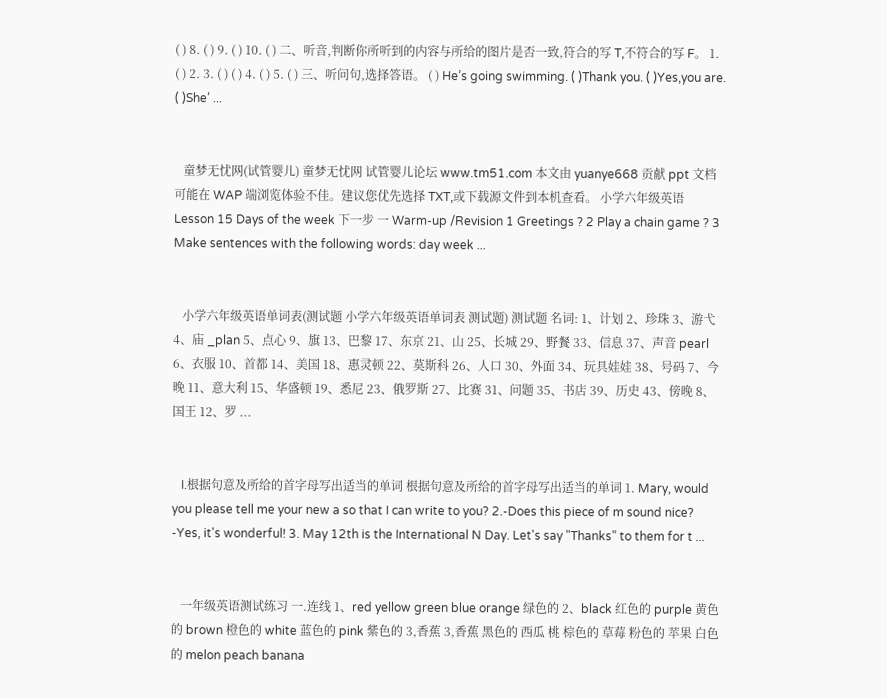( ) 8. ( ) 9. ( ) 10. ( ) 二、听音,判断你所听到的内容与所给的图片是否一致,符合的写 T,不符合的写 F。 1. ( ) 2. 3. ( ) ( ) 4. ( ) 5. ( ) 三、听问句,选择答语。 ( ) He’s going swimming. ( )Thank you. ( )Yes,you are. ( )She’ ...


   童梦无忧网(试管婴儿) 童梦无忧网 试管婴儿论坛 www.tm51.com 本文由 yuanye668 贡献 ppt 文档可能在 WAP 端浏览体验不佳。建议您优先选择 TXT,或下载源文件到本机查看。 小学六年级英语 Lesson 15 Days of the week 下一步 一 Warm-up /Revision 1 Greetings ? 2 Play a chain game ? 3 Make sentences with the following words: day week ...


   小学六年级英语单词表(测试题 小学六年级英语单词表 测试题) 测试题 名词: 1、计划 2、珍珠 3、游弋 4、庙 _plan 5、点心 9、旗 13、巴黎 17、东京 21、山 25、长城 29、野餐 33、信息 37、声音 pearl 6、衣服 10、首都 14、美国 18、惠灵顿 22、莫斯科 26、人口 30、外面 34、玩具娃娃 38、号码 7、今晚 11、意大利 15、华盛顿 19、悉尼 23、俄罗斯 27、比赛 31、问题 35、书店 39、历史 43、傍晚 8、国王 12、罗 ...


   I.根据句意及所给的首字母写出适当的单词 根据句意及所给的首字母写出适当的单词 1. Mary, would you please tell me your new a so that I can write to you? 2.-Does this piece of m sound nice? -Yes, it's wonderful! 3. May 12th is the International N Day. Let's say "Thanks” to them for t ...


   一年级英语测试练习 一.连线 1、red yellow green blue orange 绿色的 2、black 红色的 purple 黄色的 brown 橙色的 white 蓝色的 pink 紫色的 3,香蕉 3,香蕉 黑色的 西瓜 桃 棕色的 草莓 粉色的 苹果 白色的 melon peach banana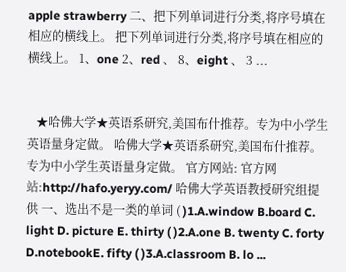apple strawberry 二、把下列单词进行分类,将序号填在相应的横线上。 把下列单词进行分类,将序号填在相应的横线上。 1、one 2、red 、 8、eight 、 3 ...


   ★哈佛大学★英语系研究,美国布什推荐。专为中小学生英语量身定做。 哈佛大学★英语系研究,美国布什推荐。专为中小学生英语量身定做。 官方网站: 官方网站:http://hafo.yeryy.com/ 哈佛大学英语教授研究组提供 一、选出不是一类的单词 ( )1.A.window B.board C. light D. picture E. thirty ( )2.A.one B. twenty C. forty D.notebookE. fifty ( )3.A.classroom B. lo ...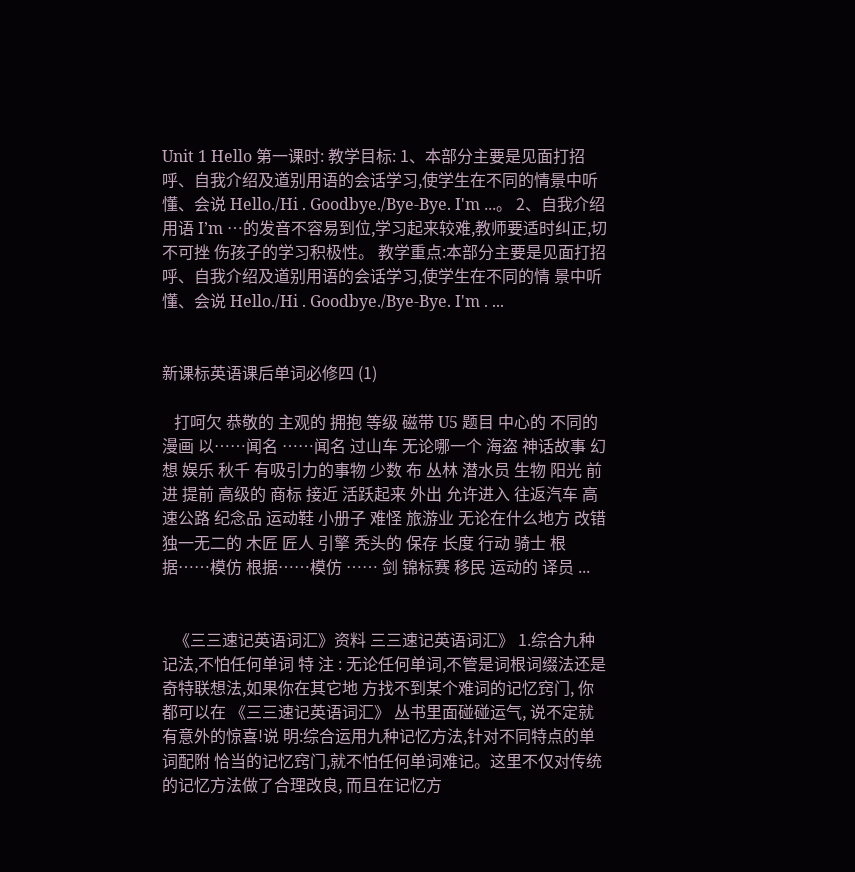Unit 1 Hello 第一课时: 教学目标: 1、本部分主要是见面打招呼、自我介绍及道别用语的会话学习,使学生在不同的情景中听 懂、会说 Hello./Hi . Goodbye./Bye-Bye. I'm ...。 2、自我介绍用语 I’m …的发音不容易到位,学习起来较难,教师要适时纠正,切不可挫 伤孩子的学习积极性。 教学重点:本部分主要是见面打招呼、自我介绍及道别用语的会话学习,使学生在不同的情 景中听懂、会说 Hello./Hi . Goodbye./Bye-Bye. I'm . ...


新课标英语课后单词必修四 (1)

   打呵欠 恭敬的 主观的 拥抱 等级 磁带 U5 题目 中心的 不同的 漫画 以……闻名 ……闻名 过山车 无论哪一个 海盗 神话故事 幻想 娱乐 秋千 有吸引力的事物 少数 布 丛林 潜水员 生物 阳光 前进 提前 高级的 商标 接近 活跃起来 外出 允许进入 往返汽车 高速公路 纪念品 运动鞋 小册子 难怪 旅游业 无论在什么地方 改错 独一无二的 木匠 匠人 引擎 秃头的 保存 长度 行动 骑士 根据……模仿 根据……模仿 …… 剑 锦标赛 移民 运动的 译员 ...


   《三三速记英语词汇》资料 三三速记英语词汇》 1.综合九种记法,不怕任何单词 特 注 : 无论任何单词,不管是词根词缀法还是奇特联想法,如果你在其它地 方找不到某个难词的记忆窍门, 你都可以在 《三三速记英语词汇》 丛书里面碰碰运气, 说不定就有意外的惊喜!说 明:综合运用九种记忆方法,针对不同特点的单词配附 恰当的记忆窍门,就不怕任何单词难记。这里不仅对传统的记忆方法做了合理改良, 而且在记忆方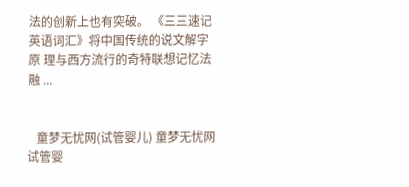法的创新上也有突破。 《三三速记英语词汇》将中国传统的说文解字原 理与西方流行的奇特联想记忆法融 ...


   童梦无忧网(试管婴儿) 童梦无忧网 试管婴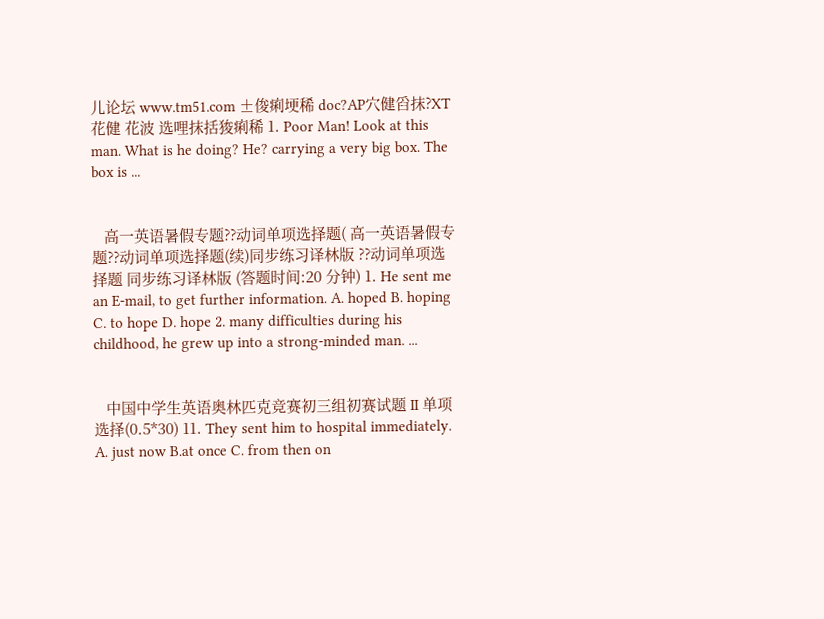儿论坛 www.tm51.com ±俊痢埂稀 doc?AP穴健舀抹?XT花健 花波 选哩抹括狻痢稀 1. Poor Man! Look at this man. What is he doing? He? carrying a very big box. The box is ...


   高一英语暑假专题??动词单项选择题( 高一英语暑假专题??动词单项选择题(续)同步练习译林版 ??动词单项选择题 同步练习译林版 (答题时间:20 分钟) 1. He sent me an E-mail, to get further information. A. hoped B. hoping C. to hope D. hope 2. many difficulties during his childhood, he grew up into a strong-minded man. ...


   中国中学生英语奥林匹克竞赛初三组初赛试题 II 单项选择(0.5*30) 11. They sent him to hospital immediately. A. just now B.at once C. from then on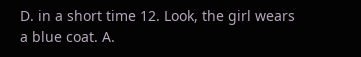D. in a short time 12. Look, the girl wears a blue coat. A.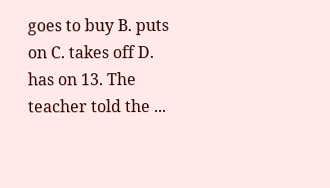goes to buy B. puts on C. takes off D. has on 13. The teacher told the ...